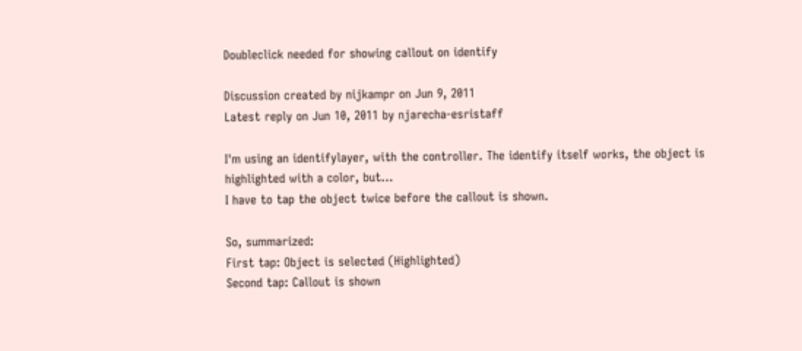Doubleclick needed for showing callout on identify

Discussion created by nijkampr on Jun 9, 2011
Latest reply on Jun 10, 2011 by njarecha-esristaff

I'm using an identifylayer, with the controller. The identify itself works, the object is highlighted with a color, but...
I have to tap the object twice before the callout is shown.

So, summarized:
First tap: Object is selected (Highlighted)
Second tap: Callout is shown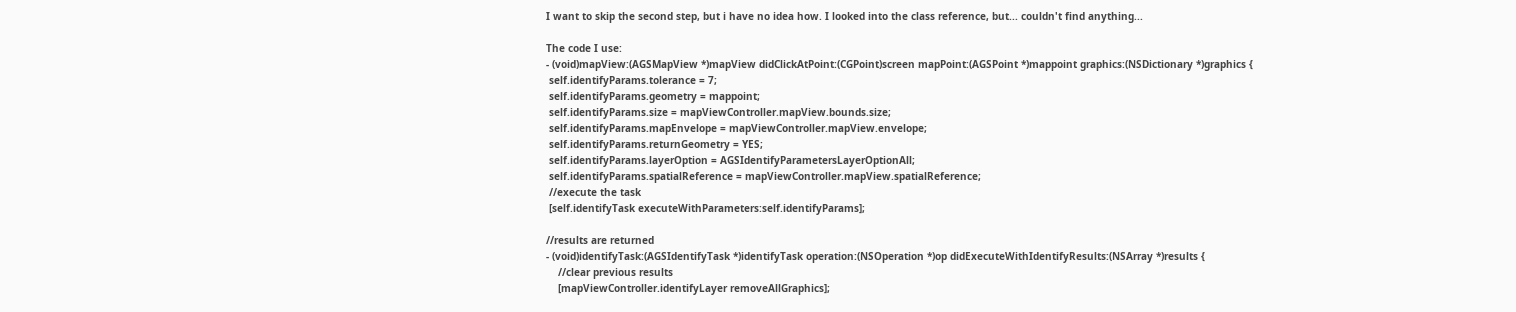I want to skip the second step, but i have no idea how. I looked into the class reference, but... couldn't find anything...

The code I use:
- (void)mapView:(AGSMapView *)mapView didClickAtPoint:(CGPoint)screen mapPoint:(AGSPoint *)mappoint graphics:(NSDictionary *)graphics {
 self.identifyParams.tolerance = 7;
 self.identifyParams.geometry = mappoint;
 self.identifyParams.size = mapViewController.mapView.bounds.size;
 self.identifyParams.mapEnvelope = mapViewController.mapView.envelope;
 self.identifyParams.returnGeometry = YES;
 self.identifyParams.layerOption = AGSIdentifyParametersLayerOptionAll;
 self.identifyParams.spatialReference = mapViewController.mapView.spatialReference;
 //execute the task
 [self.identifyTask executeWithParameters:self.identifyParams];

//results are returned
- (void)identifyTask:(AGSIdentifyTask *)identifyTask operation:(NSOperation *)op didExecuteWithIdentifyResults:(NSArray *)results {
    //clear previous results
    [mapViewController.identifyLayer removeAllGraphics];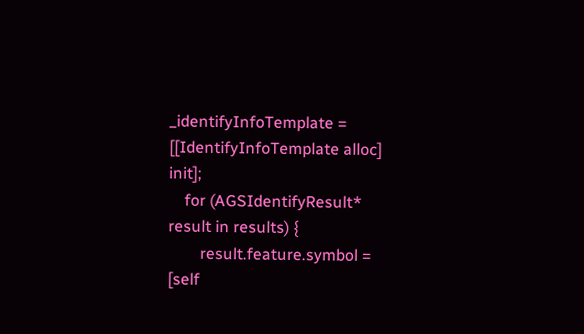_identifyInfoTemplate = [[IdentifyInfoTemplate alloc] init];
    for (AGSIdentifyResult* result in results) {
        result.feature.symbol = [self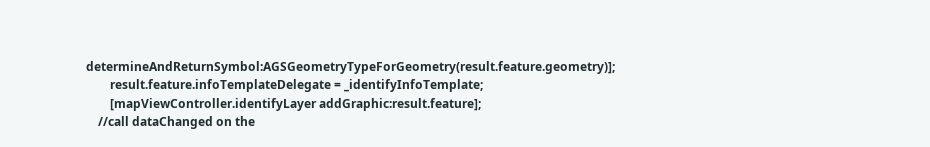determineAndReturnSymbol:AGSGeometryTypeForGeometry(result.feature.geometry)];
        result.feature.infoTemplateDelegate = _identifyInfoTemplate;
        [mapViewController.identifyLayer addGraphic:result.feature];
    //call dataChanged on the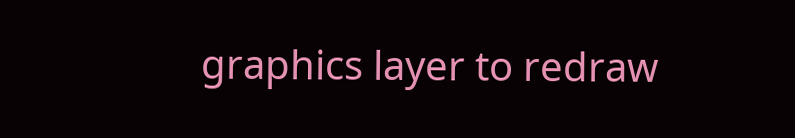graphics layer to redraw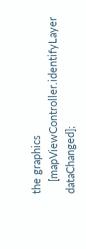the graphics
    [mapViewController.identifyLayer dataChanged];